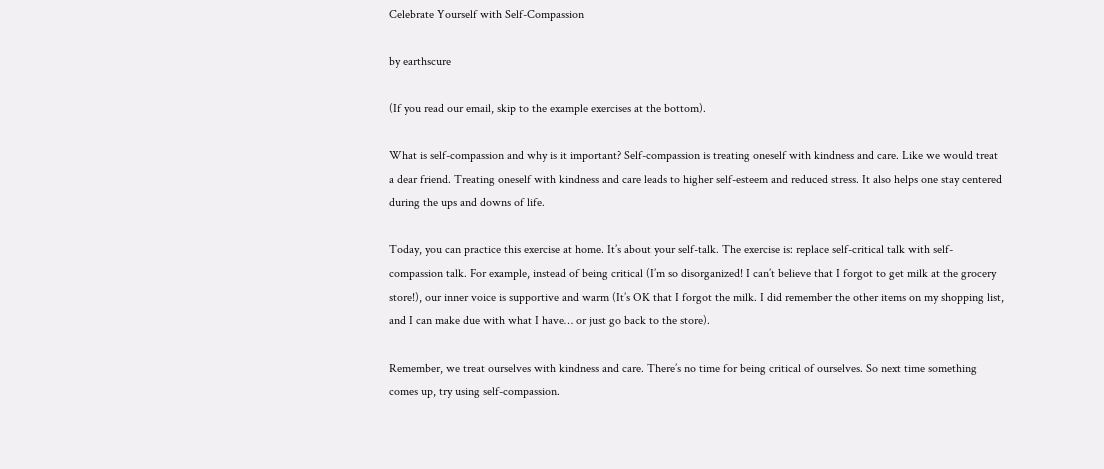Celebrate Yourself with Self-Compassion

by earthscure

(If you read our email, skip to the example exercises at the bottom).

What is self-compassion and why is it important? Self-compassion is treating oneself with kindness and care. Like we would treat a dear friend. Treating oneself with kindness and care leads to higher self-esteem and reduced stress. It also helps one stay centered during the ups and downs of life.

Today, you can practice this exercise at home. It’s about your self-talk. The exercise is: replace self-critical talk with self-compassion talk. For example, instead of being critical (I’m so disorganized! I can’t believe that I forgot to get milk at the grocery store!), our inner voice is supportive and warm (It’s OK that I forgot the milk. I did remember the other items on my shopping list, and I can make due with what I have… or just go back to the store).

Remember, we treat ourselves with kindness and care. There’s no time for being critical of ourselves. So next time something comes up, try using self-compassion.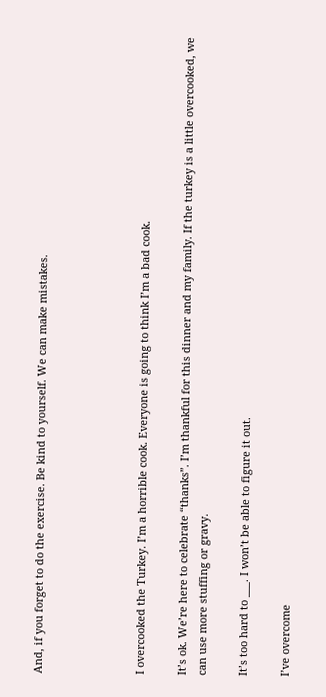And, if you forget to do the exercise. Be kind to yourself. We can make mistakes.




I overcooked the Turkey. I’m a horrible cook. Everyone is going to think I’m a bad cook.

It’s ok. We’re here to celebrate “thanks”. I’m thankful for this dinner and my family. If the turkey is a little overcooked, we can use more stuffing or gravy.

It’s too hard to ___. I won’t be able to figure it out.

I’ve overcome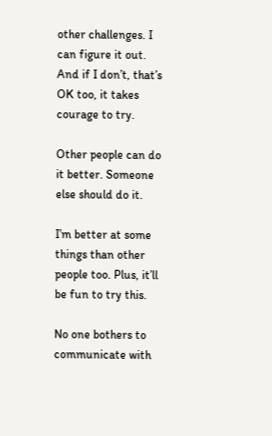other challenges. I can figure it out. And if I don’t, that’s OK too, it takes courage to try.

Other people can do it better. Someone else should do it.

I’m better at some things than other people too. Plus, it’ll be fun to try this.

No one bothers to communicate with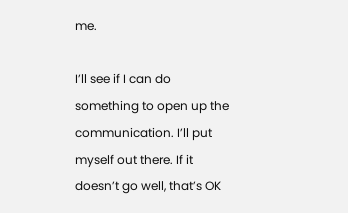me.

I’ll see if I can do something to open up the communication. I’ll put myself out there. If it doesn’t go well, that’s OK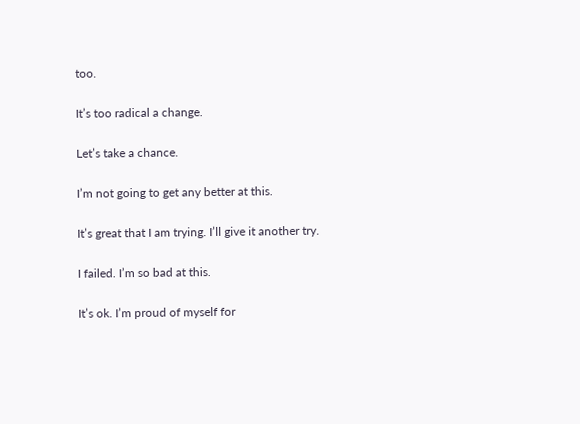too.

It’s too radical a change.

Let’s take a chance.

I’m not going to get any better at this.

It’s great that I am trying. I’ll give it another try.

I failed. I’m so bad at this.

It’s ok. I’m proud of myself for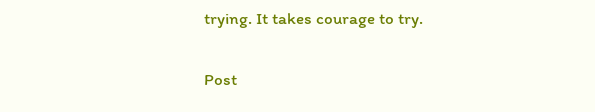trying. It takes courage to try.

Post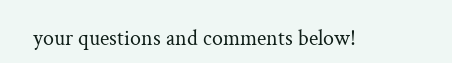your questions and comments below!